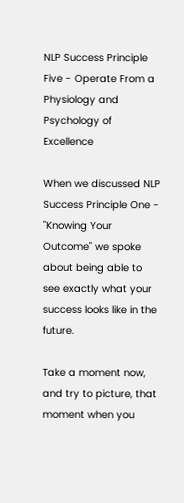NLP Success Principle Five - Operate From a Physiology and Psychology of Excellence

When we discussed NLP Success Principle One - "Knowing Your Outcome" we spoke about being able to see exactly what your success looks like in the future.

Take a moment now, and try to picture, that moment when you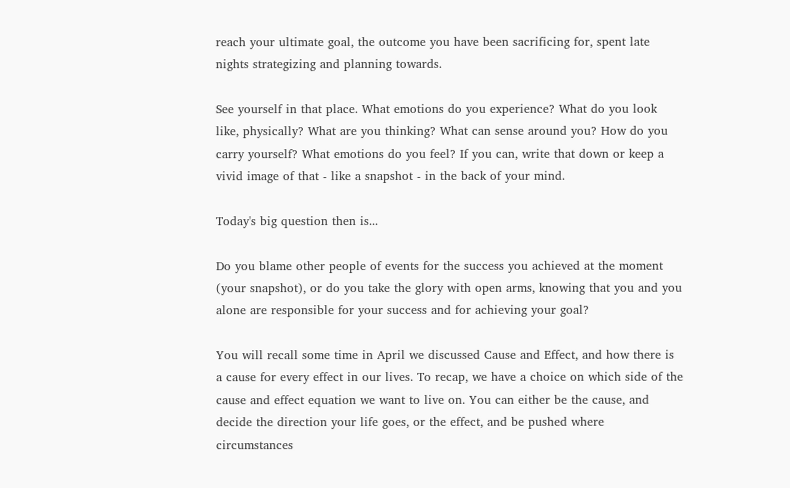reach your ultimate goal, the outcome you have been sacrificing for, spent late nights strategizing and planning towards.

See yourself in that place. What emotions do you experience? What do you look like, physically? What are you thinking? What can sense around you? How do you carry yourself? What emotions do you feel? If you can, write that down or keep a vivid image of that - like a snapshot - in the back of your mind.

Today's big question then is...

Do you blame other people of events for the success you achieved at the moment (your snapshot), or do you take the glory with open arms, knowing that you and you alone are responsible for your success and for achieving your goal?

You will recall some time in April we discussed Cause and Effect, and how there is a cause for every effect in our lives. To recap, we have a choice on which side of the cause and effect equation we want to live on. You can either be the cause, and decide the direction your life goes, or the effect, and be pushed where circumstances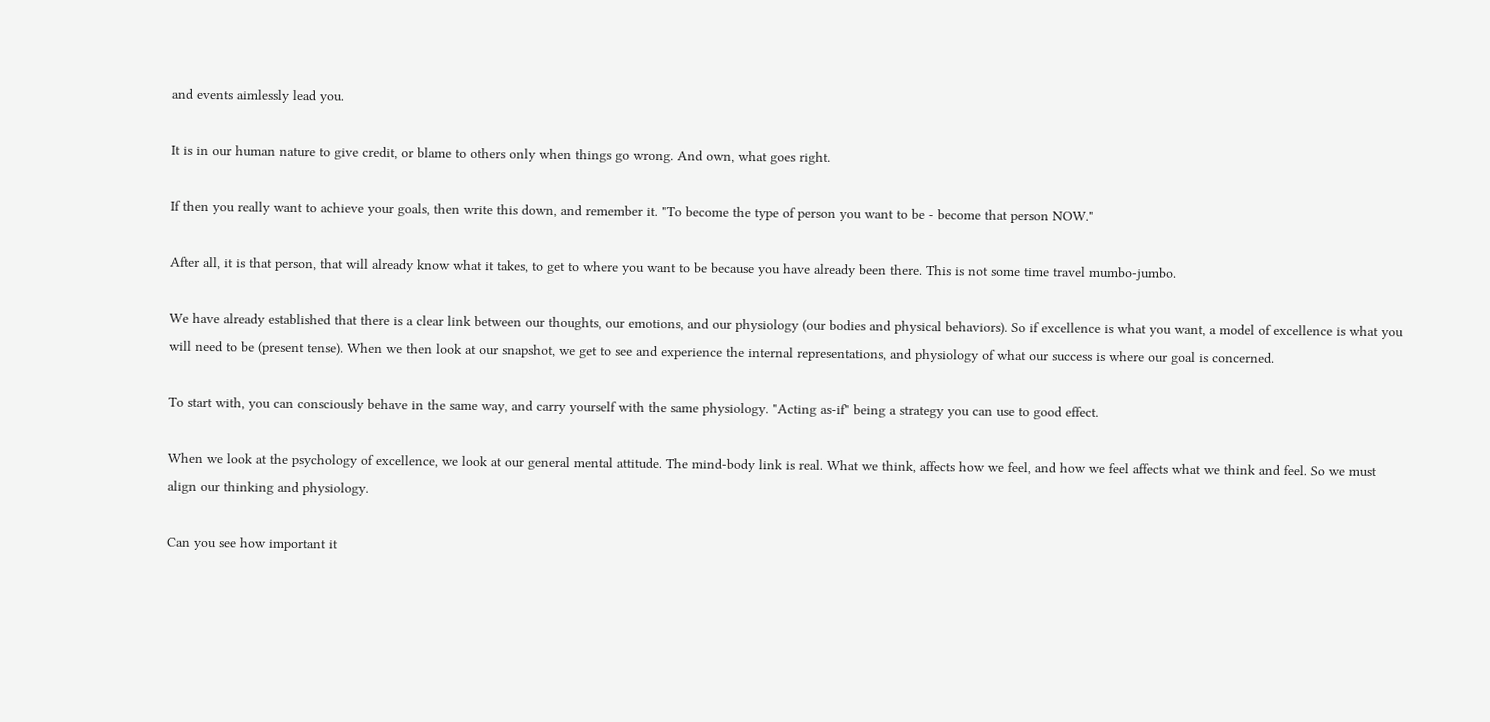and events aimlessly lead you.

It is in our human nature to give credit, or blame to others only when things go wrong. And own, what goes right.

If then you really want to achieve your goals, then write this down, and remember it. "To become the type of person you want to be - become that person NOW."

After all, it is that person, that will already know what it takes, to get to where you want to be because you have already been there. This is not some time travel mumbo-jumbo.

We have already established that there is a clear link between our thoughts, our emotions, and our physiology (our bodies and physical behaviors). So if excellence is what you want, a model of excellence is what you will need to be (present tense). When we then look at our snapshot, we get to see and experience the internal representations, and physiology of what our success is where our goal is concerned.

To start with, you can consciously behave in the same way, and carry yourself with the same physiology. "Acting as-if" being a strategy you can use to good effect.

When we look at the psychology of excellence, we look at our general mental attitude. The mind-body link is real. What we think, affects how we feel, and how we feel affects what we think and feel. So we must align our thinking and physiology.

Can you see how important it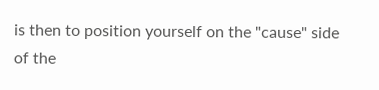is then to position yourself on the "cause" side of the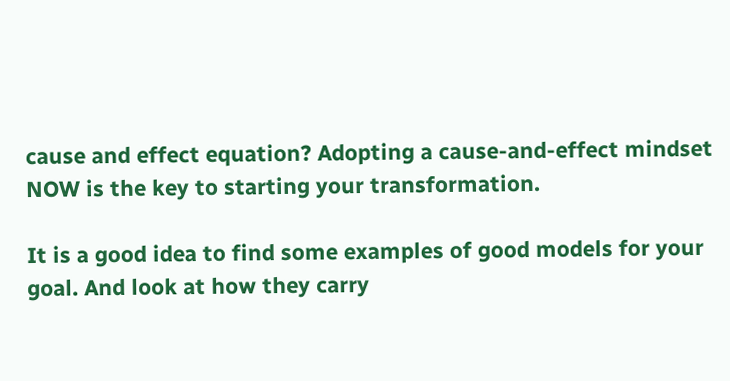cause and effect equation? Adopting a cause-and-effect mindset NOW is the key to starting your transformation.

It is a good idea to find some examples of good models for your goal. And look at how they carry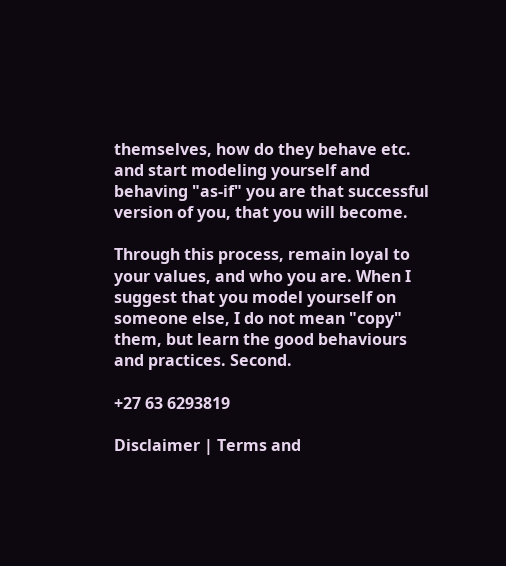themselves, how do they behave etc. and start modeling yourself and behaving "as-if" you are that successful version of you, that you will become.

Through this process, remain loyal to your values, and who you are. When I suggest that you model yourself on someone else, I do not mean "copy" them, but learn the good behaviours and practices. Second.

+27 63 6293819

Disclaimer | Terms and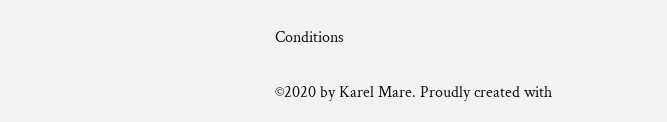Conditions

©2020 by Karel Mare. Proudly created with